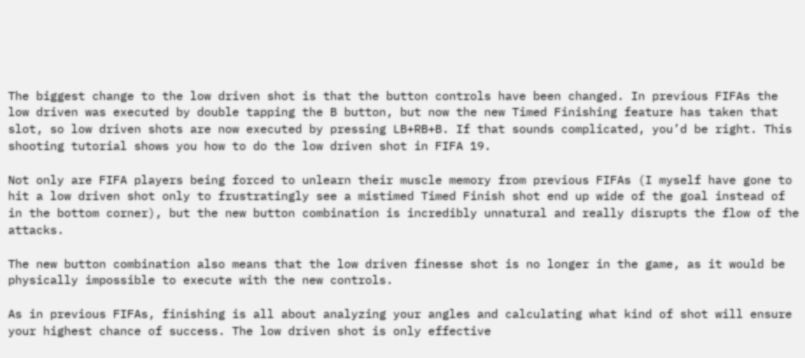The biggest change to the low driven shot is that the button controls have been changed. In previous FIFAs the low driven was executed by double tapping the B button, but now the new Timed Finishing feature has taken that slot, so low driven shots are now executed by pressing LB+RB+B. If that sounds complicated, you’d be right. This shooting tutorial shows you how to do the low driven shot in FIFA 19.

Not only are FIFA players being forced to unlearn their muscle memory from previous FIFAs (I myself have gone to hit a low driven shot only to frustratingly see a mistimed Timed Finish shot end up wide of the goal instead of in the bottom corner), but the new button combination is incredibly unnatural and really disrupts the flow of the attacks.

The new button combination also means that the low driven finesse shot is no longer in the game, as it would be physically impossible to execute with the new controls.

As in previous FIFAs, finishing is all about analyzing your angles and calculating what kind of shot will ensure your highest chance of success. The low driven shot is only effective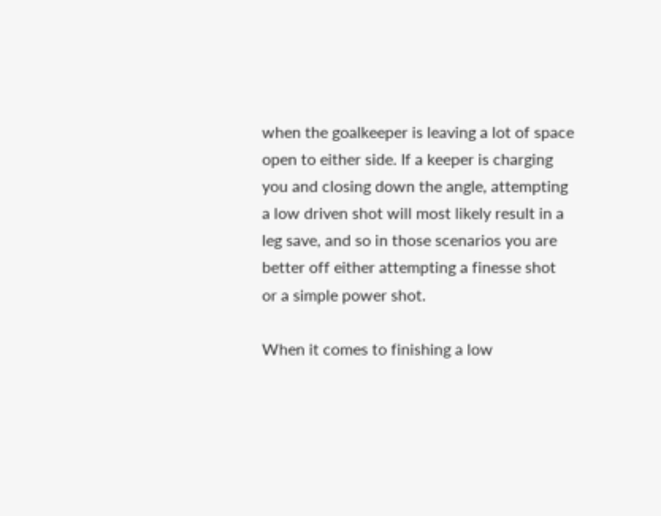when the goalkeeper is leaving a lot of space open to either side. If a keeper is charging you and closing down the angle, attempting a low driven shot will most likely result in a leg save, and so in those scenarios you are better off either attempting a finesse shot or a simple power shot.

When it comes to finishing a low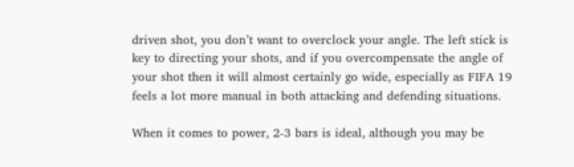driven shot, you don’t want to overclock your angle. The left stick is key to directing your shots, and if you overcompensate the angle of your shot then it will almost certainly go wide, especially as FIFA 19 feels a lot more manual in both attacking and defending situations.

When it comes to power, 2-3 bars is ideal, although you may be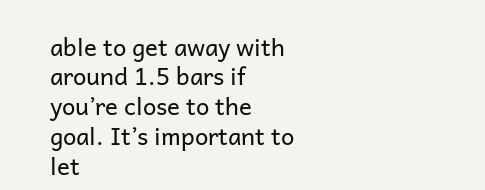able to get away with around 1.5 bars if you’re close to the goal. It’s important to let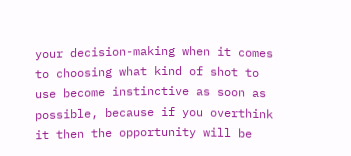your decision-making when it comes to choosing what kind of shot to use become instinctive as soon as possible, because if you overthink it then the opportunity will be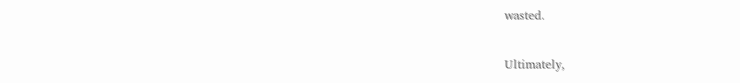wasted.

Ultimately,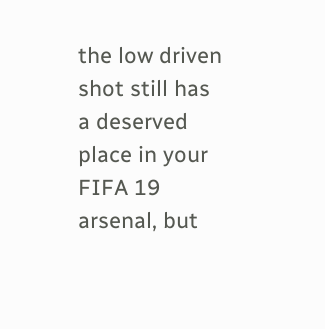the low driven shot still has a deserved place in your FIFA 19 arsenal, but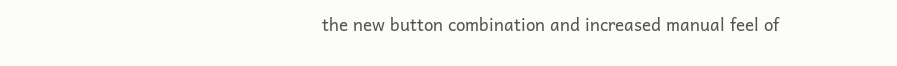the new button combination and increased manual feel of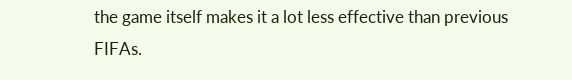the game itself makes it a lot less effective than previous FIFAs.